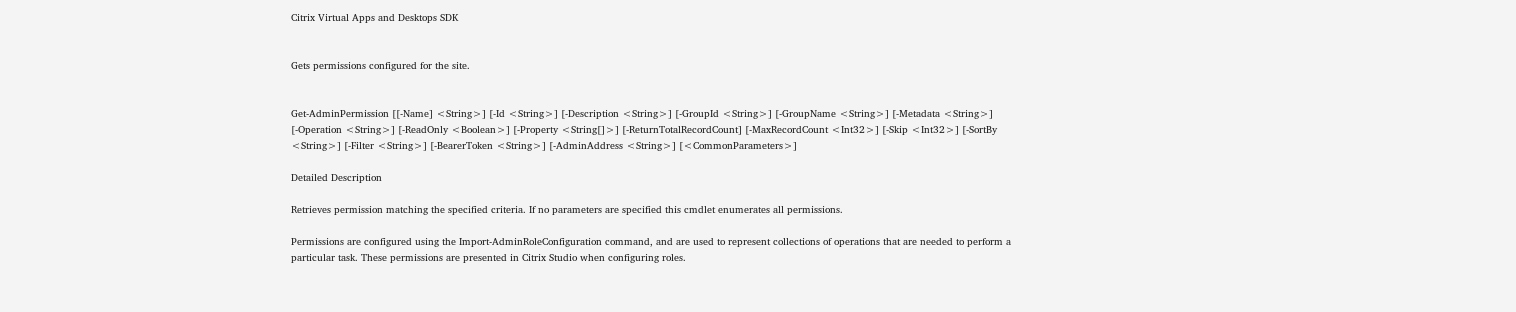Citrix Virtual Apps and Desktops SDK


Gets permissions configured for the site.


Get-AdminPermission [[-Name] <String>] [-Id <String>] [-Description <String>] [-GroupId <String>] [-GroupName <String>] [-Metadata <String>] [-Operation <String>] [-ReadOnly <Boolean>] [-Property <String[]>] [-ReturnTotalRecordCount] [-MaxRecordCount <Int32>] [-Skip <Int32>] [-SortBy <String>] [-Filter <String>] [-BearerToken <String>] [-AdminAddress <String>] [<CommonParameters>]

Detailed Description

Retrieves permission matching the specified criteria. If no parameters are specified this cmdlet enumerates all permissions.

Permissions are configured using the Import-AdminRoleConfiguration command, and are used to represent collections of operations that are needed to perform a particular task. These permissions are presented in Citrix Studio when configuring roles.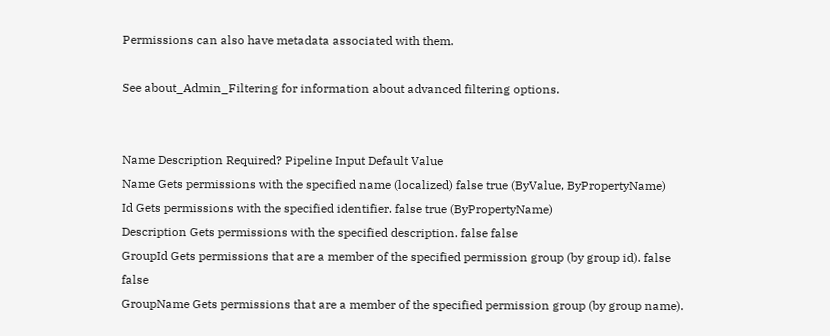Permissions can also have metadata associated with them.

See about_Admin_Filtering for information about advanced filtering options.


Name Description Required? Pipeline Input Default Value
Name Gets permissions with the specified name (localized) false true (ByValue, ByPropertyName)
Id Gets permissions with the specified identifier. false true (ByPropertyName)
Description Gets permissions with the specified description. false false
GroupId Gets permissions that are a member of the specified permission group (by group id). false false
GroupName Gets permissions that are a member of the specified permission group (by group name).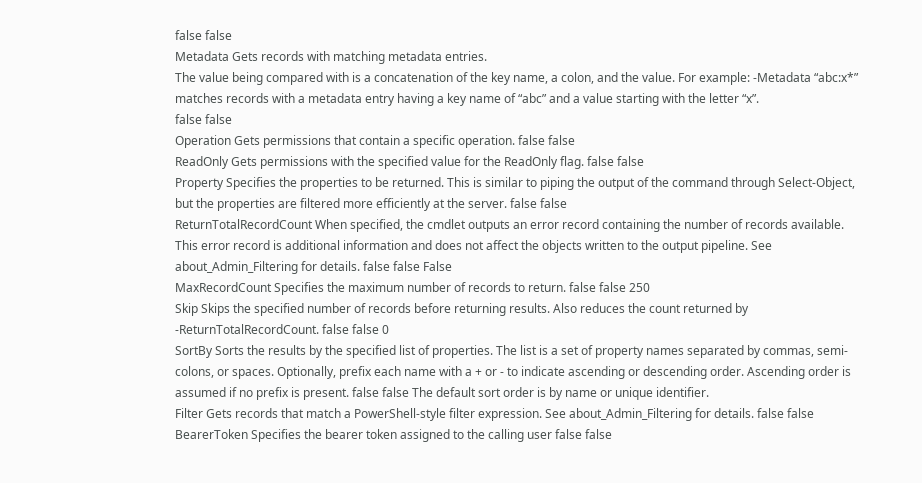false false
Metadata Gets records with matching metadata entries.
The value being compared with is a concatenation of the key name, a colon, and the value. For example: -Metadata “abc:x*” matches records with a metadata entry having a key name of “abc” and a value starting with the letter “x”.
false false
Operation Gets permissions that contain a specific operation. false false
ReadOnly Gets permissions with the specified value for the ReadOnly flag. false false
Property Specifies the properties to be returned. This is similar to piping the output of the command through Select-Object, but the properties are filtered more efficiently at the server. false false
ReturnTotalRecordCount When specified, the cmdlet outputs an error record containing the number of records available. This error record is additional information and does not affect the objects written to the output pipeline. See about_Admin_Filtering for details. false false False
MaxRecordCount Specifies the maximum number of records to return. false false 250
Skip Skips the specified number of records before returning results. Also reduces the count returned by -ReturnTotalRecordCount. false false 0
SortBy Sorts the results by the specified list of properties. The list is a set of property names separated by commas, semi-colons, or spaces. Optionally, prefix each name with a + or - to indicate ascending or descending order. Ascending order is assumed if no prefix is present. false false The default sort order is by name or unique identifier.
Filter Gets records that match a PowerShell-style filter expression. See about_Admin_Filtering for details. false false
BearerToken Specifies the bearer token assigned to the calling user false false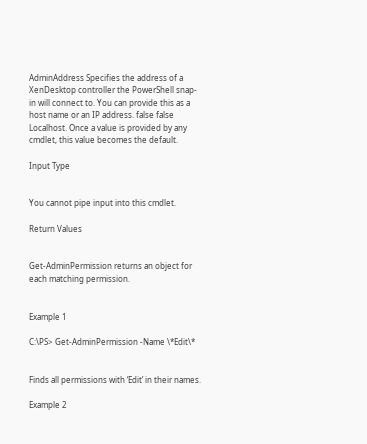AdminAddress Specifies the address of a XenDesktop controller the PowerShell snap-in will connect to. You can provide this as a host name or an IP address. false false Localhost. Once a value is provided by any cmdlet, this value becomes the default.

Input Type


You cannot pipe input into this cmdlet.

Return Values


Get-AdminPermission returns an object for each matching permission.


Example 1

C:\PS> Get-AdminPermission -Name \*Edit\*


Finds all permissions with ‘Edit’ in their names.

Example 2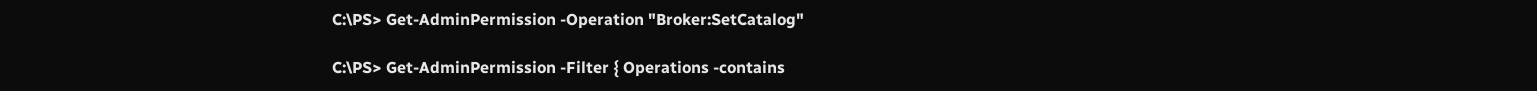C:\PS> Get-AdminPermission -Operation "Broker:SetCatalog"

C:\PS> Get-AdminPermission -Filter { Operations -contains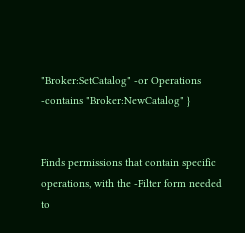"Broker:SetCatalog" -or Operations -contains "Broker:NewCatalog" }


Finds permissions that contain specific operations, with the -Filter form needed to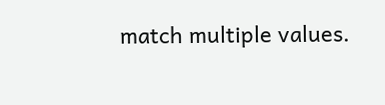match multiple values.